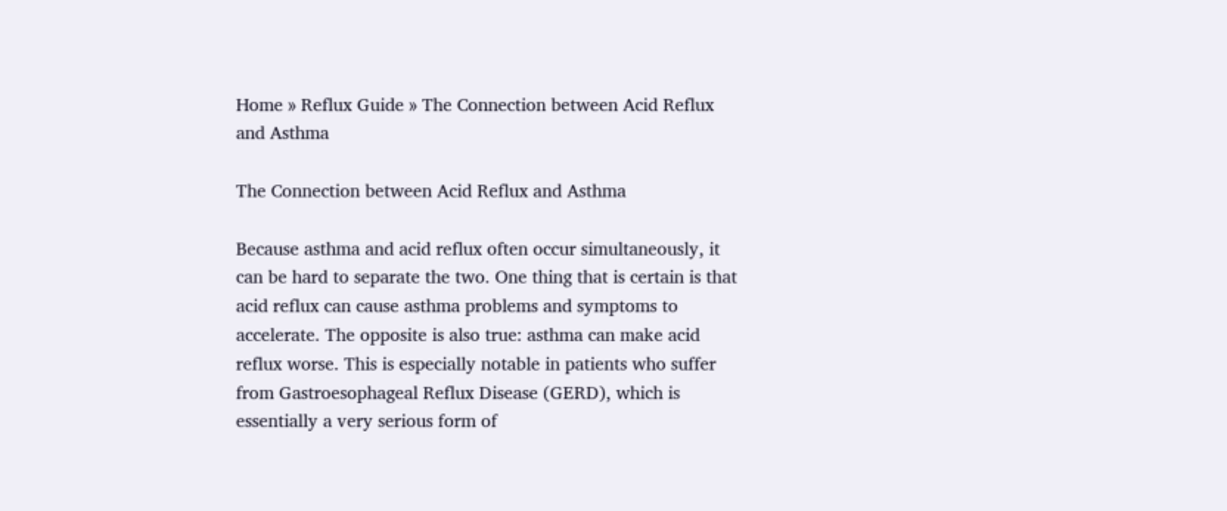Home » Reflux Guide » The Connection between Acid Reflux and Asthma

The Connection between Acid Reflux and Asthma

Because asthma and acid reflux often occur simultaneously, it can be hard to separate the two. One thing that is certain is that acid reflux can cause asthma problems and symptoms to accelerate. The opposite is also true: asthma can make acid reflux worse. This is especially notable in patients who suffer from Gastroesophageal Reflux Disease (GERD), which is essentially a very serious form of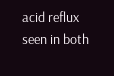acid reflux seen in both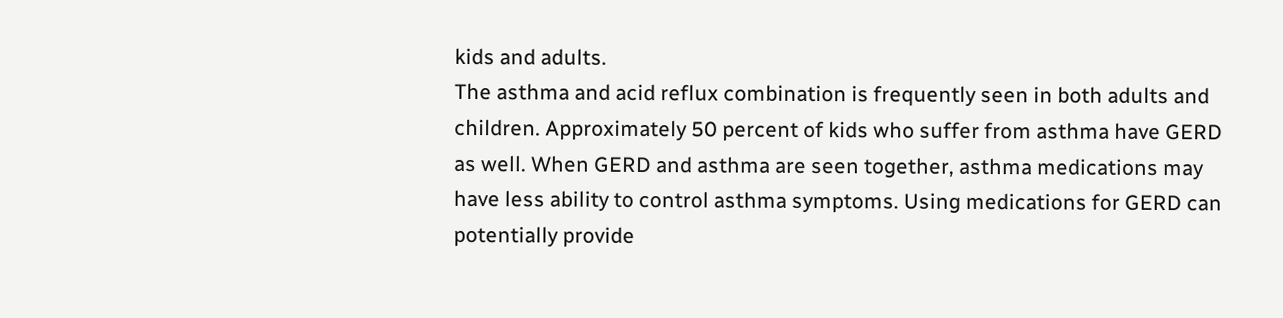kids and adults.
The asthma and acid reflux combination is frequently seen in both adults and children. Approximately 50 percent of kids who suffer from asthma have GERD as well. When GERD and asthma are seen together, asthma medications may have less ability to control asthma symptoms. Using medications for GERD can potentially provide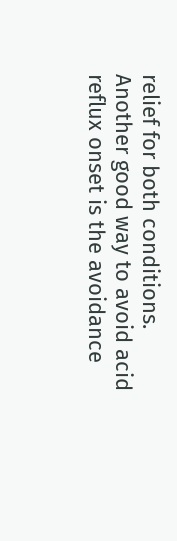relief for both conditions. Another good way to avoid acid reflux onset is the avoidance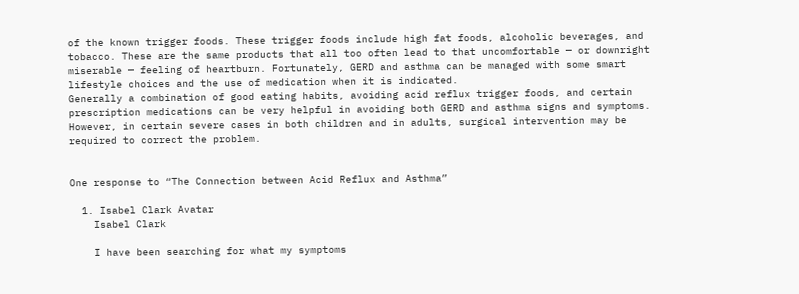of the known trigger foods. These trigger foods include high fat foods, alcoholic beverages, and tobacco. These are the same products that all too often lead to that uncomfortable — or downright miserable — feeling of heartburn. Fortunately, GERD and asthma can be managed with some smart lifestyle choices and the use of medication when it is indicated.
Generally a combination of good eating habits, avoiding acid reflux trigger foods, and certain prescription medications can be very helpful in avoiding both GERD and asthma signs and symptoms. However, in certain severe cases in both children and in adults, surgical intervention may be required to correct the problem.


One response to “The Connection between Acid Reflux and Asthma”

  1. Isabel Clark Avatar
    Isabel Clark

    I have been searching for what my symptoms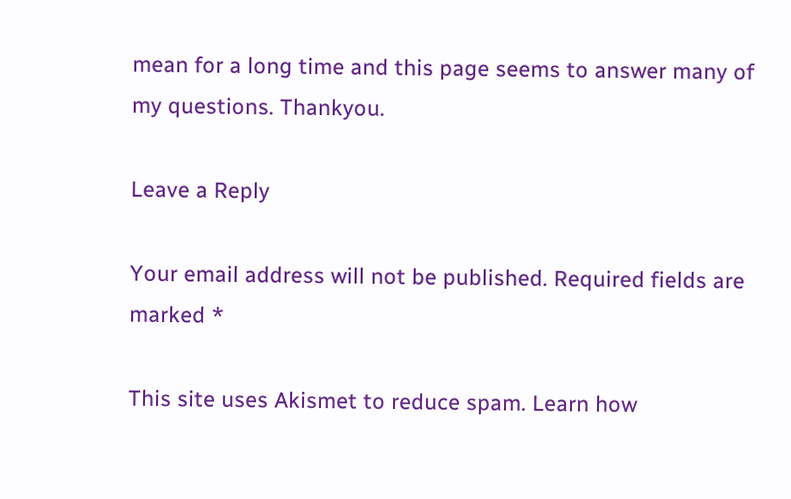mean for a long time and this page seems to answer many of my questions. Thankyou.

Leave a Reply

Your email address will not be published. Required fields are marked *

This site uses Akismet to reduce spam. Learn how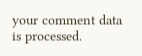your comment data is processed.